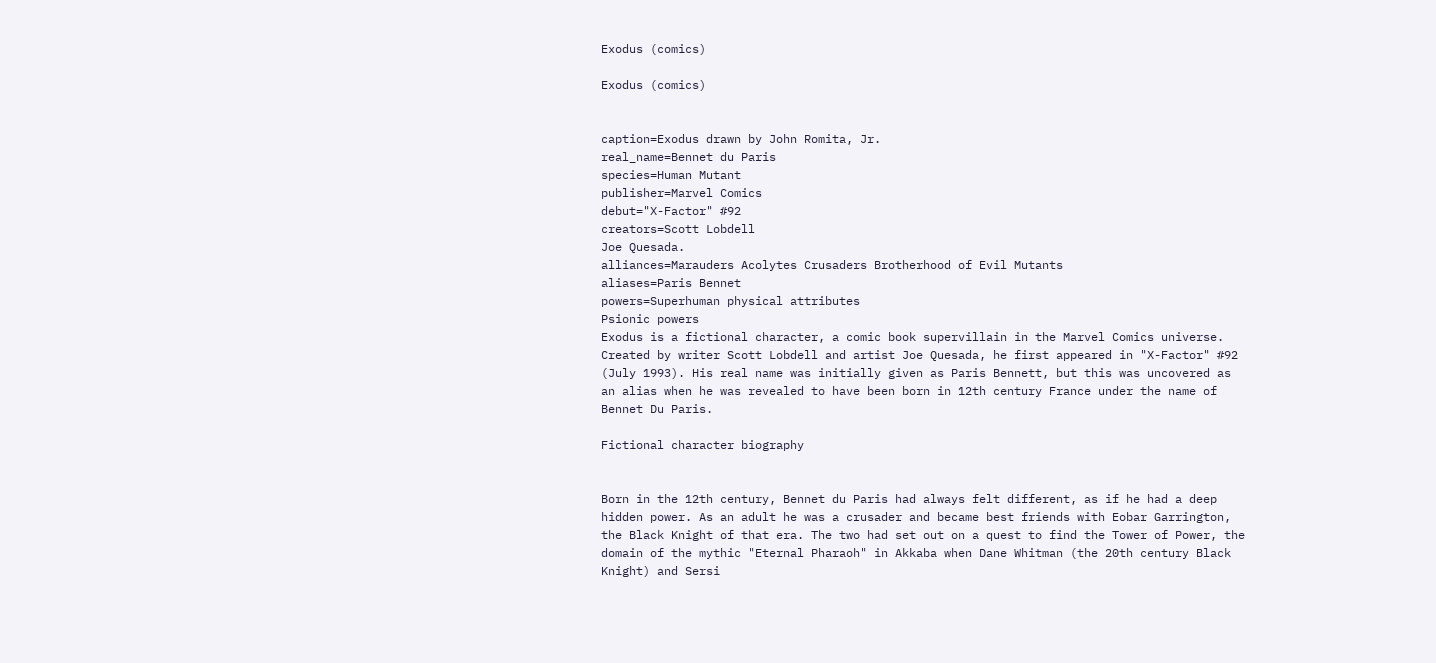Exodus (comics)

Exodus (comics)


caption=Exodus drawn by John Romita, Jr.
real_name=Bennet du Paris
species=Human Mutant
publisher=Marvel Comics
debut="X-Factor" #92
creators=Scott Lobdell
Joe Quesada.
alliances=Marauders Acolytes Crusaders Brotherhood of Evil Mutants
aliases=Paris Bennet
powers=Superhuman physical attributes
Psionic powers
Exodus is a fictional character, a comic book supervillain in the Marvel Comics universe. Created by writer Scott Lobdell and artist Joe Quesada, he first appeared in "X-Factor" #92 (July 1993). His real name was initially given as Paris Bennett, but this was uncovered as an alias when he was revealed to have been born in 12th century France under the name of Bennet Du Paris.

Fictional character biography


Born in the 12th century, Bennet du Paris had always felt different, as if he had a deep hidden power. As an adult he was a crusader and became best friends with Eobar Garrington, the Black Knight of that era. The two had set out on a quest to find the Tower of Power, the domain of the mythic "Eternal Pharaoh" in Akkaba when Dane Whitman (the 20th century Black Knight) and Sersi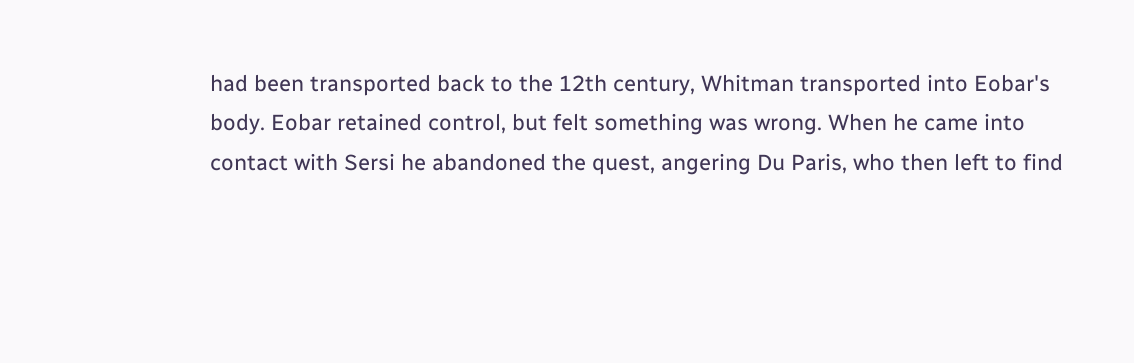had been transported back to the 12th century, Whitman transported into Eobar's body. Eobar retained control, but felt something was wrong. When he came into contact with Sersi he abandoned the quest, angering Du Paris, who then left to find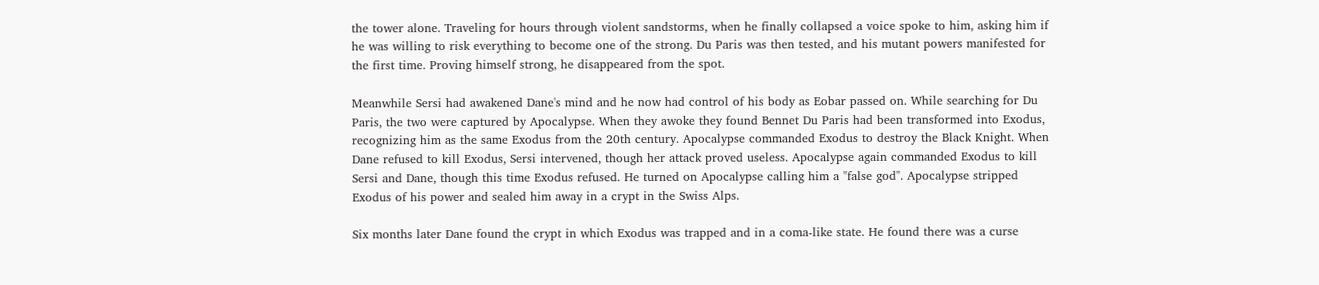the tower alone. Traveling for hours through violent sandstorms, when he finally collapsed a voice spoke to him, asking him if he was willing to risk everything to become one of the strong. Du Paris was then tested, and his mutant powers manifested for the first time. Proving himself strong, he disappeared from the spot.

Meanwhile Sersi had awakened Dane's mind and he now had control of his body as Eobar passed on. While searching for Du Paris, the two were captured by Apocalypse. When they awoke they found Bennet Du Paris had been transformed into Exodus, recognizing him as the same Exodus from the 20th century. Apocalypse commanded Exodus to destroy the Black Knight. When Dane refused to kill Exodus, Sersi intervened, though her attack proved useless. Apocalypse again commanded Exodus to kill Sersi and Dane, though this time Exodus refused. He turned on Apocalypse calling him a "false god". Apocalypse stripped Exodus of his power and sealed him away in a crypt in the Swiss Alps.

Six months later Dane found the crypt in which Exodus was trapped and in a coma-like state. He found there was a curse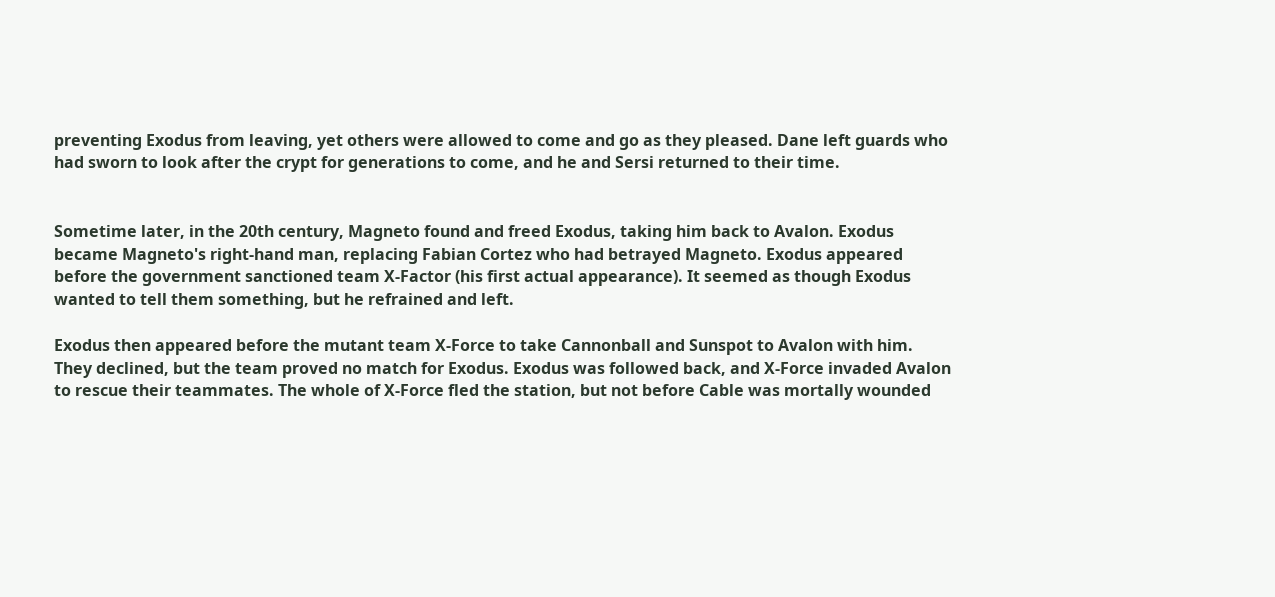preventing Exodus from leaving, yet others were allowed to come and go as they pleased. Dane left guards who had sworn to look after the crypt for generations to come, and he and Sersi returned to their time.


Sometime later, in the 20th century, Magneto found and freed Exodus, taking him back to Avalon. Exodus became Magneto's right-hand man, replacing Fabian Cortez who had betrayed Magneto. Exodus appeared before the government sanctioned team X-Factor (his first actual appearance). It seemed as though Exodus wanted to tell them something, but he refrained and left.

Exodus then appeared before the mutant team X-Force to take Cannonball and Sunspot to Avalon with him. They declined, but the team proved no match for Exodus. Exodus was followed back, and X-Force invaded Avalon to rescue their teammates. The whole of X-Force fled the station, but not before Cable was mortally wounded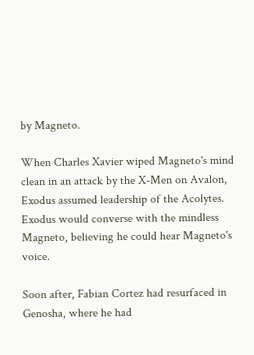by Magneto.

When Charles Xavier wiped Magneto's mind clean in an attack by the X-Men on Avalon, Exodus assumed leadership of the Acolytes. Exodus would converse with the mindless Magneto, believing he could hear Magneto's voice.

Soon after, Fabian Cortez had resurfaced in Genosha, where he had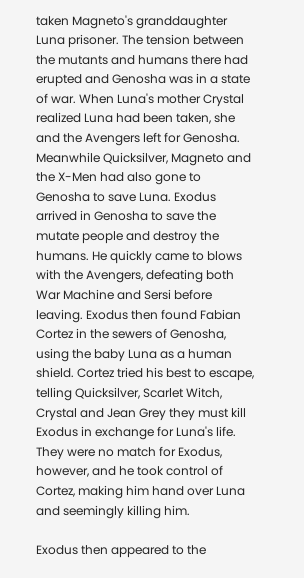taken Magneto's granddaughter Luna prisoner. The tension between the mutants and humans there had erupted and Genosha was in a state of war. When Luna's mother Crystal realized Luna had been taken, she and the Avengers left for Genosha. Meanwhile Quicksilver, Magneto and the X-Men had also gone to Genosha to save Luna. Exodus arrived in Genosha to save the mutate people and destroy the humans. He quickly came to blows with the Avengers, defeating both War Machine and Sersi before leaving. Exodus then found Fabian Cortez in the sewers of Genosha, using the baby Luna as a human shield. Cortez tried his best to escape, telling Quicksilver, Scarlet Witch, Crystal and Jean Grey they must kill Exodus in exchange for Luna's life. They were no match for Exodus, however, and he took control of Cortez, making him hand over Luna and seemingly killing him.

Exodus then appeared to the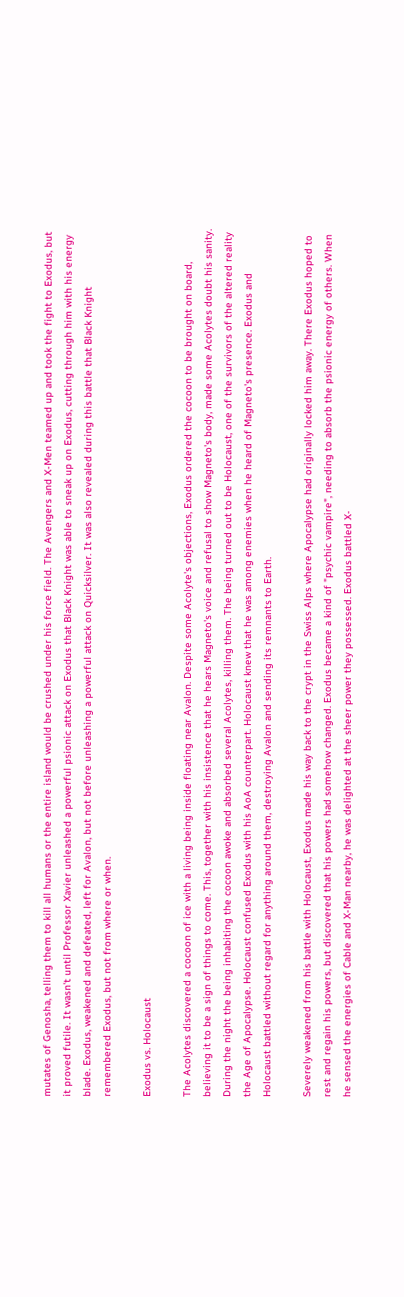mutates of Genosha, telling them to kill all humans or the entire island would be crushed under his force field. The Avengers and X-Men teamed up and took the fight to Exodus, but it proved futile. It wasn't until Professor Xavier unleashed a powerful psionic attack on Exodus that Black Knight was able to sneak up on Exodus, cutting through him with his energy blade. Exodus, weakened and defeated, left for Avalon, but not before unleashing a powerful attack on Quicksilver. It was also revealed during this battle that Black Knight remembered Exodus, but not from where or when.

Exodus vs. Holocaust

The Acolytes discovered a cocoon of ice with a living being inside floating near Avalon. Despite some Acolyte's objections, Exodus ordered the cocoon to be brought on board, believing it to be a sign of things to come. This, together with his insistence that he hears Magneto's voice and refusal to show Magneto's body, made some Acolytes doubt his sanity. During the night the being inhabiting the cocoon awoke and absorbed several Acolytes, killing them. The being turned out to be Holocaust, one of the survivors of the altered reality the Age of Apocalypse. Holocaust confused Exodus with his AoA counterpart. Holocaust knew that he was among enemies when he heard of Magneto's presence. Exodus and Holocaust battled without regard for anything around them, destroying Avalon and sending its remnants to Earth.

Severely weakened from his battle with Holocaust, Exodus made his way back to the crypt in the Swiss Alps where Apocalypse had originally locked him away. There Exodus hoped to rest and regain his powers, but discovered that his powers had somehow changed. Exodus became a kind of "psychic vampire", needing to absorb the psionic energy of others. When he sensed the energies of Cable and X-Man nearby, he was delighted at the sheer power they possessed. Exodus battled X-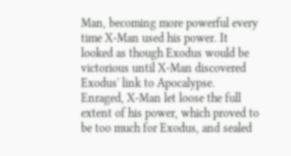Man, becoming more powerful every time X-Man used his power. It looked as though Exodus would be victorious until X-Man discovered Exodus' link to Apocalypse. Enraged, X-Man let loose the full extent of his power, which proved to be too much for Exodus, and sealed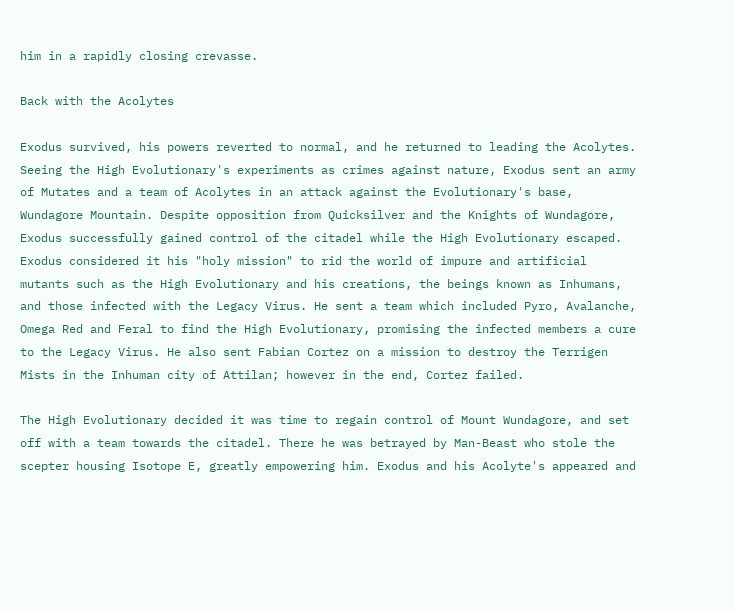him in a rapidly closing crevasse.

Back with the Acolytes

Exodus survived, his powers reverted to normal, and he returned to leading the Acolytes. Seeing the High Evolutionary's experiments as crimes against nature, Exodus sent an army of Mutates and a team of Acolytes in an attack against the Evolutionary's base, Wundagore Mountain. Despite opposition from Quicksilver and the Knights of Wundagore, Exodus successfully gained control of the citadel while the High Evolutionary escaped. Exodus considered it his "holy mission" to rid the world of impure and artificial mutants such as the High Evolutionary and his creations, the beings known as Inhumans, and those infected with the Legacy Virus. He sent a team which included Pyro, Avalanche, Omega Red and Feral to find the High Evolutionary, promising the infected members a cure to the Legacy Virus. He also sent Fabian Cortez on a mission to destroy the Terrigen Mists in the Inhuman city of Attilan; however in the end, Cortez failed.

The High Evolutionary decided it was time to regain control of Mount Wundagore, and set off with a team towards the citadel. There he was betrayed by Man-Beast who stole the scepter housing Isotope E, greatly empowering him. Exodus and his Acolyte's appeared and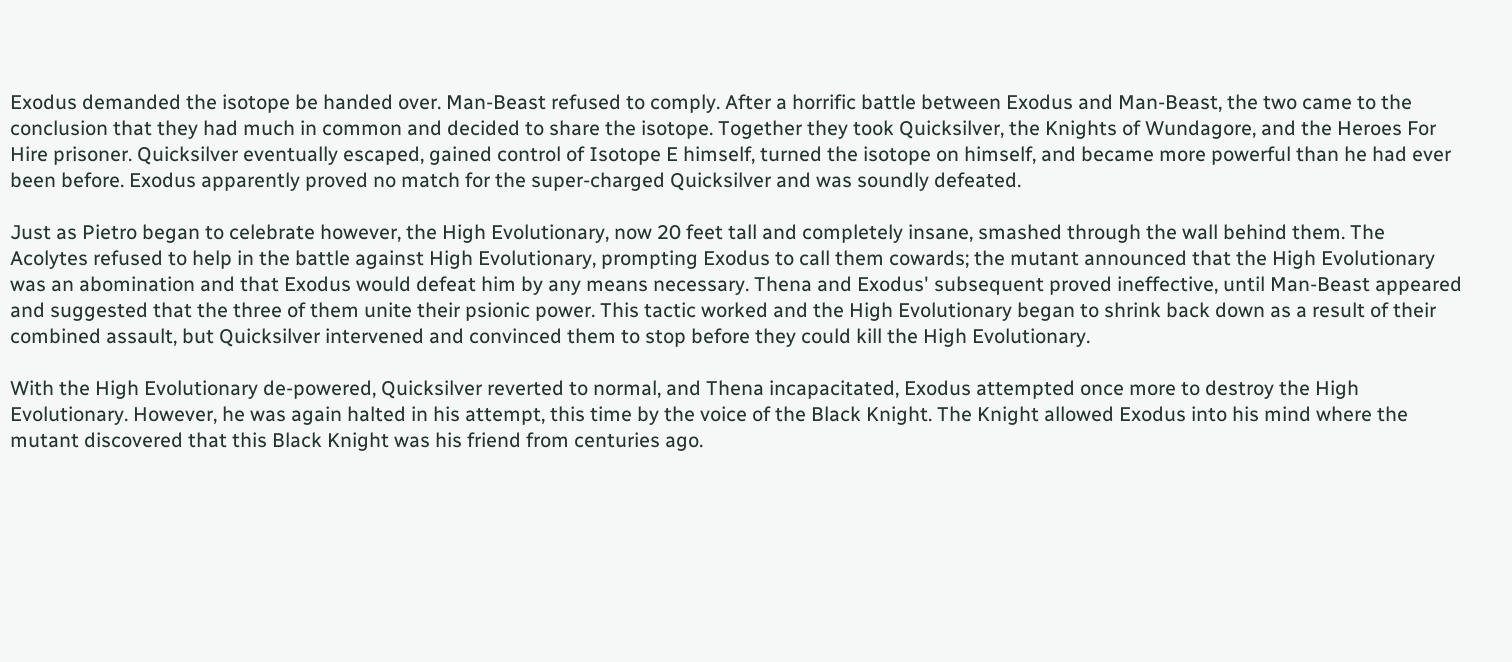Exodus demanded the isotope be handed over. Man-Beast refused to comply. After a horrific battle between Exodus and Man-Beast, the two came to the conclusion that they had much in common and decided to share the isotope. Together they took Quicksilver, the Knights of Wundagore, and the Heroes For Hire prisoner. Quicksilver eventually escaped, gained control of Isotope E himself, turned the isotope on himself, and became more powerful than he had ever been before. Exodus apparently proved no match for the super-charged Quicksilver and was soundly defeated.

Just as Pietro began to celebrate however, the High Evolutionary, now 20 feet tall and completely insane, smashed through the wall behind them. The Acolytes refused to help in the battle against High Evolutionary, prompting Exodus to call them cowards; the mutant announced that the High Evolutionary was an abomination and that Exodus would defeat him by any means necessary. Thena and Exodus' subsequent proved ineffective, until Man-Beast appeared and suggested that the three of them unite their psionic power. This tactic worked and the High Evolutionary began to shrink back down as a result of their combined assault, but Quicksilver intervened and convinced them to stop before they could kill the High Evolutionary.

With the High Evolutionary de-powered, Quicksilver reverted to normal, and Thena incapacitated, Exodus attempted once more to destroy the High Evolutionary. However, he was again halted in his attempt, this time by the voice of the Black Knight. The Knight allowed Exodus into his mind where the mutant discovered that this Black Knight was his friend from centuries ago.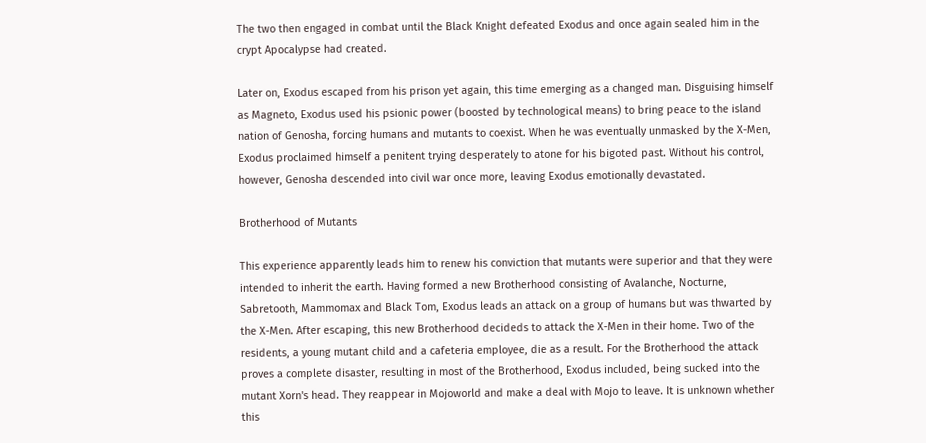The two then engaged in combat until the Black Knight defeated Exodus and once again sealed him in the crypt Apocalypse had created.

Later on, Exodus escaped from his prison yet again, this time emerging as a changed man. Disguising himself as Magneto, Exodus used his psionic power (boosted by technological means) to bring peace to the island nation of Genosha, forcing humans and mutants to coexist. When he was eventually unmasked by the X-Men, Exodus proclaimed himself a penitent trying desperately to atone for his bigoted past. Without his control, however, Genosha descended into civil war once more, leaving Exodus emotionally devastated.

Brotherhood of Mutants

This experience apparently leads him to renew his conviction that mutants were superior and that they were intended to inherit the earth. Having formed a new Brotherhood consisting of Avalanche, Nocturne, Sabretooth, Mammomax and Black Tom, Exodus leads an attack on a group of humans but was thwarted by the X-Men. After escaping, this new Brotherhood decideds to attack the X-Men in their home. Two of the residents, a young mutant child and a cafeteria employee, die as a result. For the Brotherhood the attack proves a complete disaster, resulting in most of the Brotherhood, Exodus included, being sucked into the mutant Xorn's head. They reappear in Mojoworld and make a deal with Mojo to leave. It is unknown whether this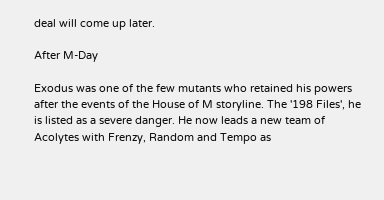deal will come up later.

After M-Day

Exodus was one of the few mutants who retained his powers after the events of the House of M storyline. The '198 Files', he is listed as a severe danger. He now leads a new team of Acolytes with Frenzy, Random and Tempo as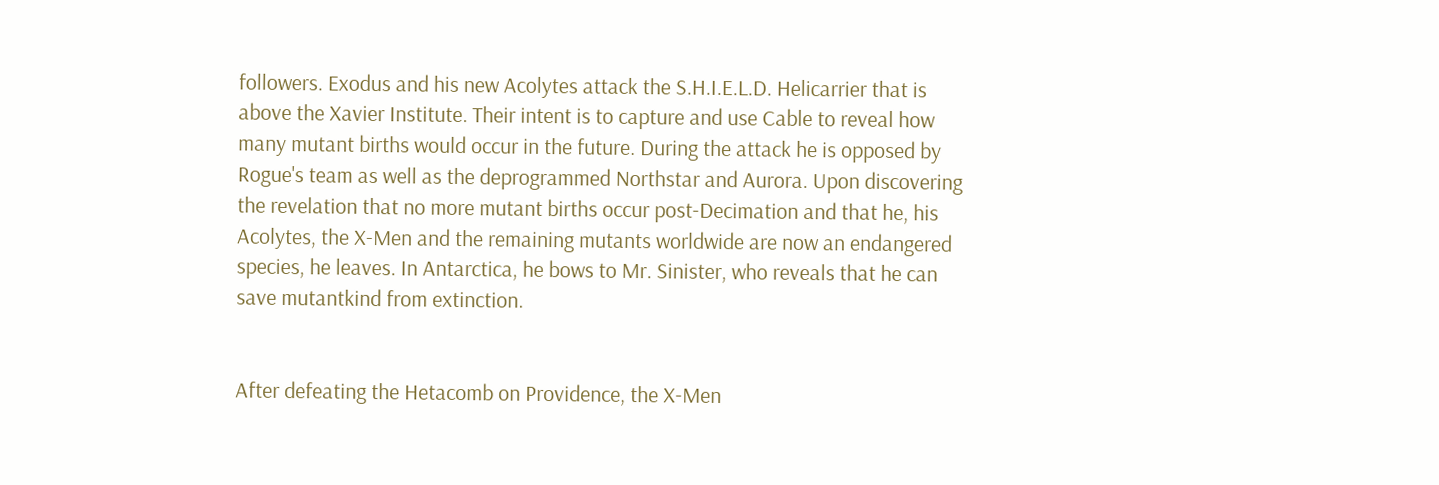followers. Exodus and his new Acolytes attack the S.H.I.E.L.D. Helicarrier that is above the Xavier Institute. Their intent is to capture and use Cable to reveal how many mutant births would occur in the future. During the attack he is opposed by Rogue's team as well as the deprogrammed Northstar and Aurora. Upon discovering the revelation that no more mutant births occur post-Decimation and that he, his Acolytes, the X-Men and the remaining mutants worldwide are now an endangered species, he leaves. In Antarctica, he bows to Mr. Sinister, who reveals that he can save mutantkind from extinction.


After defeating the Hetacomb on Providence, the X-Men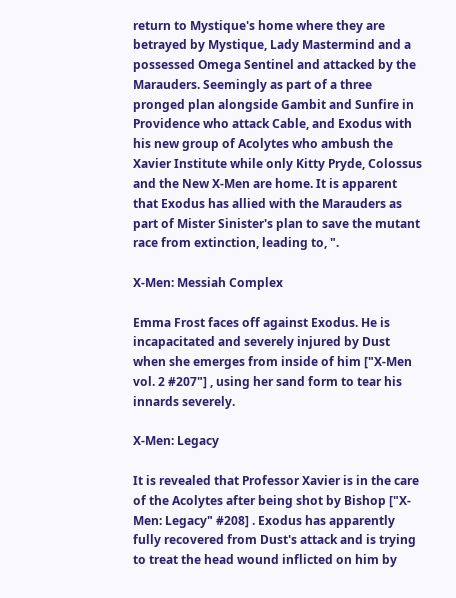return to Mystique's home where they are betrayed by Mystique, Lady Mastermind and a possessed Omega Sentinel and attacked by the Marauders. Seemingly as part of a three pronged plan alongside Gambit and Sunfire in Providence who attack Cable, and Exodus with his new group of Acolytes who ambush the Xavier Institute while only Kitty Pryde, Colossus and the New X-Men are home. It is apparent that Exodus has allied with the Marauders as part of Mister Sinister's plan to save the mutant race from extinction, leading to, ".

X-Men: Messiah Complex

Emma Frost faces off against Exodus. He is incapacitated and severely injured by Dust when she emerges from inside of him ["X-Men vol. 2 #207"] , using her sand form to tear his innards severely.

X-Men: Legacy

It is revealed that Professor Xavier is in the care of the Acolytes after being shot by Bishop ["X-Men: Legacy" #208] . Exodus has apparently fully recovered from Dust's attack and is trying to treat the head wound inflicted on him by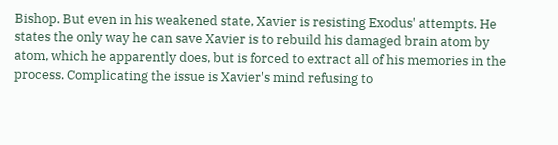Bishop. But even in his weakened state, Xavier is resisting Exodus' attempts. He states the only way he can save Xavier is to rebuild his damaged brain atom by atom, which he apparently does, but is forced to extract all of his memories in the process. Complicating the issue is Xavier's mind refusing to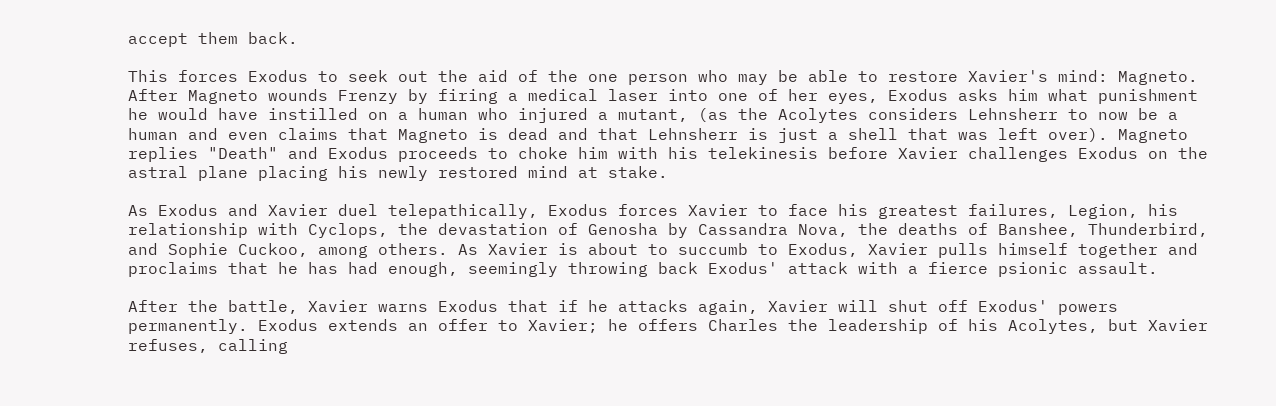accept them back.

This forces Exodus to seek out the aid of the one person who may be able to restore Xavier's mind: Magneto. After Magneto wounds Frenzy by firing a medical laser into one of her eyes, Exodus asks him what punishment he would have instilled on a human who injured a mutant, (as the Acolytes considers Lehnsherr to now be a human and even claims that Magneto is dead and that Lehnsherr is just a shell that was left over). Magneto replies "Death" and Exodus proceeds to choke him with his telekinesis before Xavier challenges Exodus on the astral plane placing his newly restored mind at stake.

As Exodus and Xavier duel telepathically, Exodus forces Xavier to face his greatest failures, Legion, his relationship with Cyclops, the devastation of Genosha by Cassandra Nova, the deaths of Banshee, Thunderbird, and Sophie Cuckoo, among others. As Xavier is about to succumb to Exodus, Xavier pulls himself together and proclaims that he has had enough, seemingly throwing back Exodus' attack with a fierce psionic assault.

After the battle, Xavier warns Exodus that if he attacks again, Xavier will shut off Exodus' powers permanently. Exodus extends an offer to Xavier; he offers Charles the leadership of his Acolytes, but Xavier refuses, calling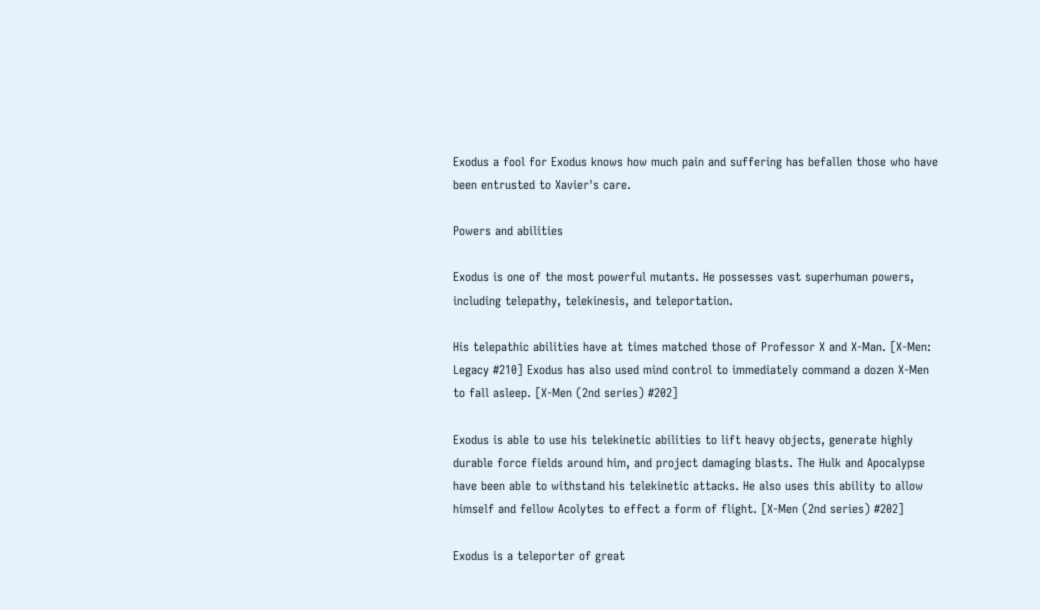Exodus a fool for Exodus knows how much pain and suffering has befallen those who have been entrusted to Xavier's care.

Powers and abilities

Exodus is one of the most powerful mutants. He possesses vast superhuman powers, including telepathy, telekinesis, and teleportation.

His telepathic abilities have at times matched those of Professor X and X-Man. [X-Men: Legacy #210] Exodus has also used mind control to immediately command a dozen X-Men to fall asleep. [X-Men (2nd series) #202]

Exodus is able to use his telekinetic abilities to lift heavy objects, generate highly durable force fields around him, and project damaging blasts. The Hulk and Apocalypse have been able to withstand his telekinetic attacks. He also uses this ability to allow himself and fellow Acolytes to effect a form of flight. [X-Men (2nd series) #202]

Exodus is a teleporter of great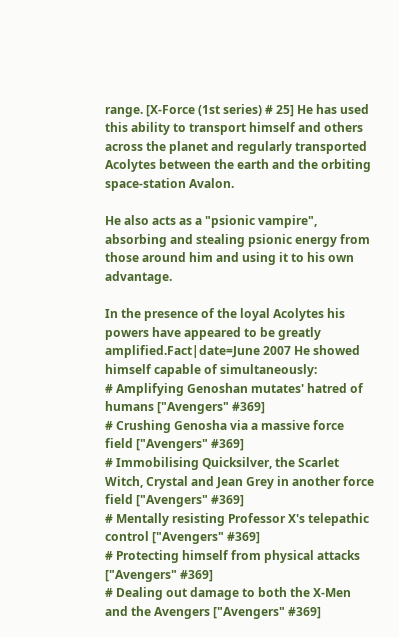range. [X-Force (1st series) # 25] He has used this ability to transport himself and others across the planet and regularly transported Acolytes between the earth and the orbiting space-station Avalon.

He also acts as a "psionic vampire", absorbing and stealing psionic energy from those around him and using it to his own advantage.

In the presence of the loyal Acolytes his powers have appeared to be greatly amplified.Fact|date=June 2007 He showed himself capable of simultaneously:
# Amplifying Genoshan mutates' hatred of humans ["Avengers" #369]
# Crushing Genosha via a massive force field ["Avengers" #369]
# Immobilising Quicksilver, the Scarlet Witch, Crystal and Jean Grey in another force field ["Avengers" #369]
# Mentally resisting Professor X's telepathic control ["Avengers" #369]
# Protecting himself from physical attacks ["Avengers" #369]
# Dealing out damage to both the X-Men and the Avengers ["Avengers" #369]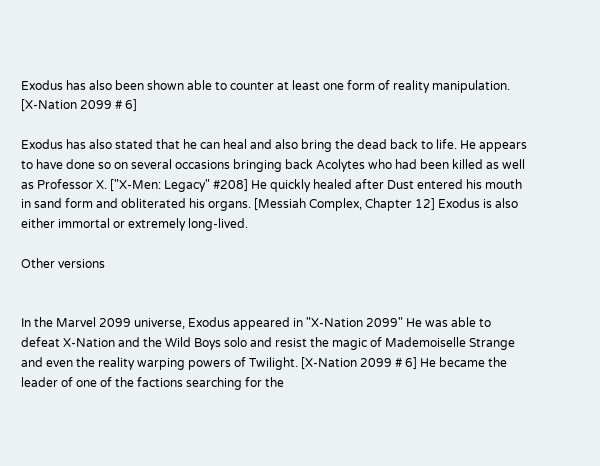Exodus has also been shown able to counter at least one form of reality manipulation. [X-Nation 2099 # 6]

Exodus has also stated that he can heal and also bring the dead back to life. He appears to have done so on several occasions bringing back Acolytes who had been killed as well as Professor X. ["X-Men: Legacy" #208] He quickly healed after Dust entered his mouth in sand form and obliterated his organs. [Messiah Complex, Chapter 12] Exodus is also either immortal or extremely long-lived.

Other versions


In the Marvel 2099 universe, Exodus appeared in "X-Nation 2099" He was able to defeat X-Nation and the Wild Boys solo and resist the magic of Mademoiselle Strange and even the reality warping powers of Twilight. [X-Nation 2099 # 6] He became the leader of one of the factions searching for the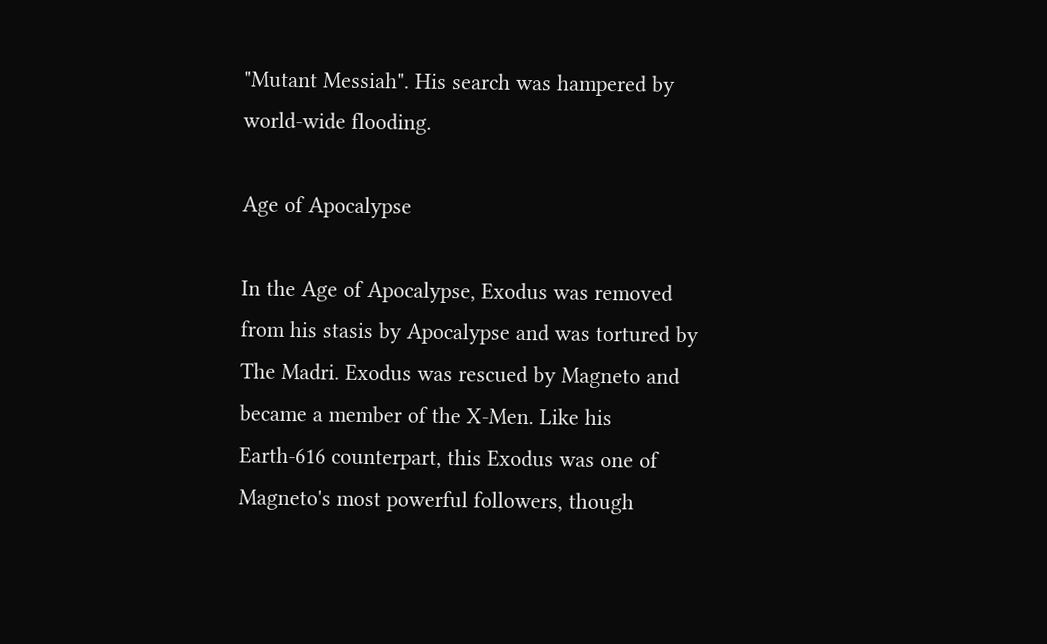"Mutant Messiah". His search was hampered by world-wide flooding.

Age of Apocalypse

In the Age of Apocalypse, Exodus was removed from his stasis by Apocalypse and was tortured by The Madri. Exodus was rescued by Magneto and became a member of the X-Men. Like his Earth-616 counterpart, this Exodus was one of Magneto's most powerful followers, though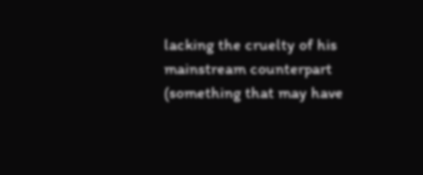lacking the cruelty of his mainstream counterpart (something that may have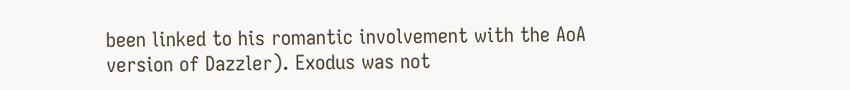been linked to his romantic involvement with the AoA version of Dazzler). Exodus was not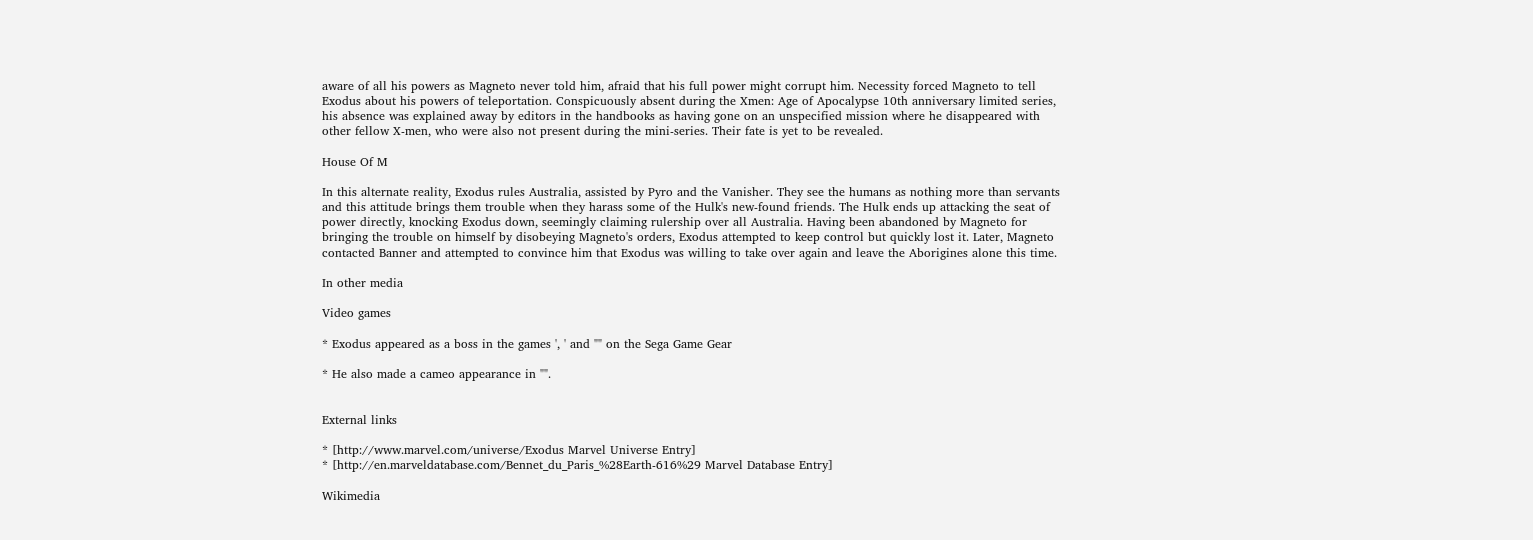aware of all his powers as Magneto never told him, afraid that his full power might corrupt him. Necessity forced Magneto to tell Exodus about his powers of teleportation. Conspicuously absent during the Xmen: Age of Apocalypse 10th anniversary limited series, his absence was explained away by editors in the handbooks as having gone on an unspecified mission where he disappeared with other fellow X-men, who were also not present during the mini-series. Their fate is yet to be revealed.

House Of M

In this alternate reality, Exodus rules Australia, assisted by Pyro and the Vanisher. They see the humans as nothing more than servants and this attitude brings them trouble when they harass some of the Hulk's new-found friends. The Hulk ends up attacking the seat of power directly, knocking Exodus down, seemingly claiming rulership over all Australia. Having been abandoned by Magneto for bringing the trouble on himself by disobeying Magneto's orders, Exodus attempted to keep control but quickly lost it. Later, Magneto contacted Banner and attempted to convince him that Exodus was willing to take over again and leave the Aborigines alone this time.

In other media

Video games

* Exodus appeared as a boss in the games ', ' and "" on the Sega Game Gear

* He also made a cameo appearance in "".


External links

* [http://www.marvel.com/universe/Exodus Marvel Universe Entry]
* [http://en.marveldatabase.com/Bennet_du_Paris_%28Earth-616%29 Marvel Database Entry]

Wikimedia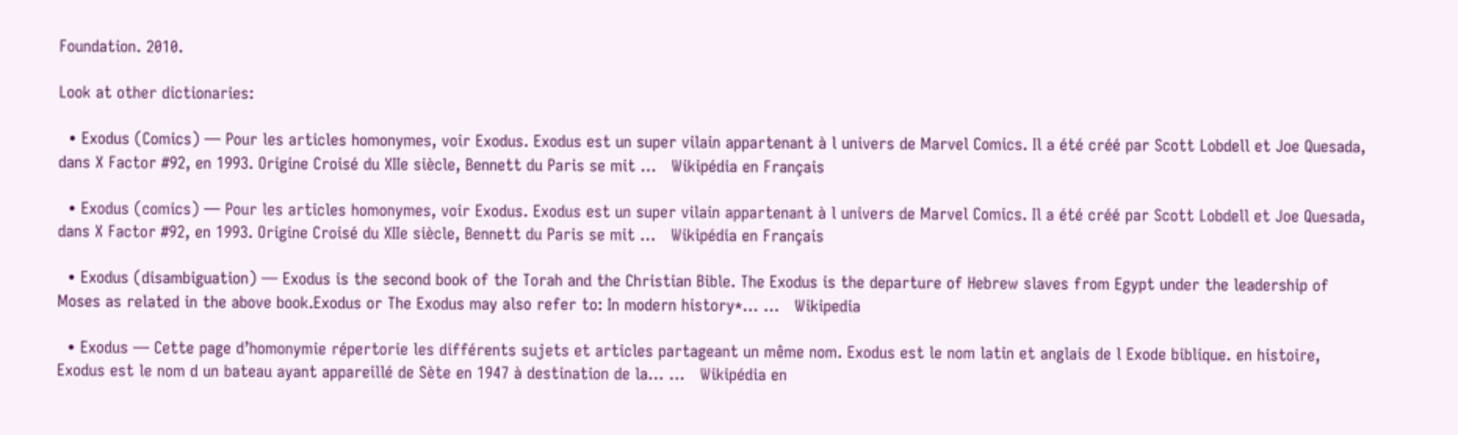Foundation. 2010.

Look at other dictionaries:

  • Exodus (Comics) — Pour les articles homonymes, voir Exodus. Exodus est un super vilain appartenant à l univers de Marvel Comics. Il a été créé par Scott Lobdell et Joe Quesada, dans X Factor #92, en 1993. Origine Croisé du XIIe siècle, Bennett du Paris se mit …   Wikipédia en Français

  • Exodus (comics) — Pour les articles homonymes, voir Exodus. Exodus est un super vilain appartenant à l univers de Marvel Comics. Il a été créé par Scott Lobdell et Joe Quesada, dans X Factor #92, en 1993. Origine Croisé du XIIe siècle, Bennett du Paris se mit …   Wikipédia en Français

  • Exodus (disambiguation) — Exodus is the second book of the Torah and the Christian Bible. The Exodus is the departure of Hebrew slaves from Egypt under the leadership of Moses as related in the above book.Exodus or The Exodus may also refer to: In modern history*… …   Wikipedia

  • Exodus — Cette page d’homonymie répertorie les différents sujets et articles partageant un même nom. Exodus est le nom latin et anglais de l Exode biblique. en histoire, Exodus est le nom d un bateau ayant appareillé de Sète en 1947 à destination de la… …   Wikipédia en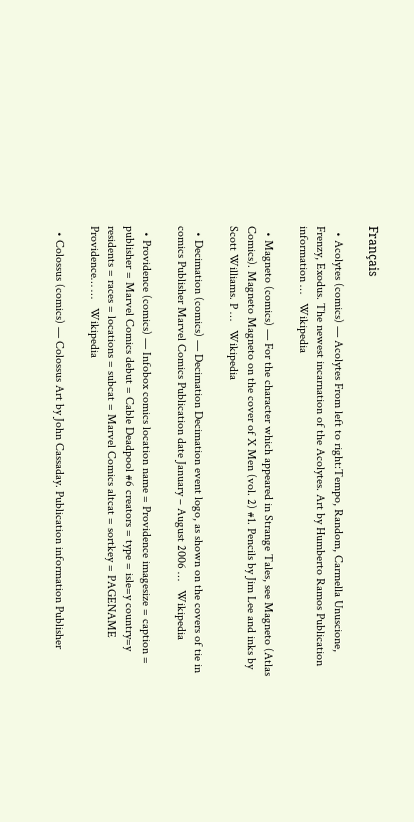Français

  • Acolytes (comics) — Acolytes From left to right:Tempo, Random, Carmella Unuscione, Frenzy, Exodus. The newest incarnation of the Acolytes. Art by Humberto Ramos Publication information …   Wikipedia

  • Magneto (comics) — For the character which appeared in Strange Tales, see Magneto (Atlas Comics). Magneto Magneto on the cover of X Men (vol. 2) #1. Pencils by Jim Lee and inks by Scott Williams. P …   Wikipedia

  • Decimation (comics) — Decimation Decimation event logo, as shown on the covers of tie in comics Publisher Marvel Comics Publication date January – August 2006 …   Wikipedia

  • Providence (comics) — Infobox comics location name = Providence imagesize = caption = publisher = Marvel Comics debut = Cable Deadpool #6 creators = type = isle=y country=y residents = races = locations = subcat = Marvel Comics altcat = sortkey = PAGENAME Providence… …   Wikipedia

  • Colossus (comics) — Colossus Art by John Cassaday. Publication information Publisher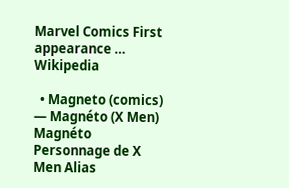Marvel Comics First appearance …   Wikipedia

  • Magneto (comics) — Magnéto (X Men) Magnéto Personnage de X Men Alias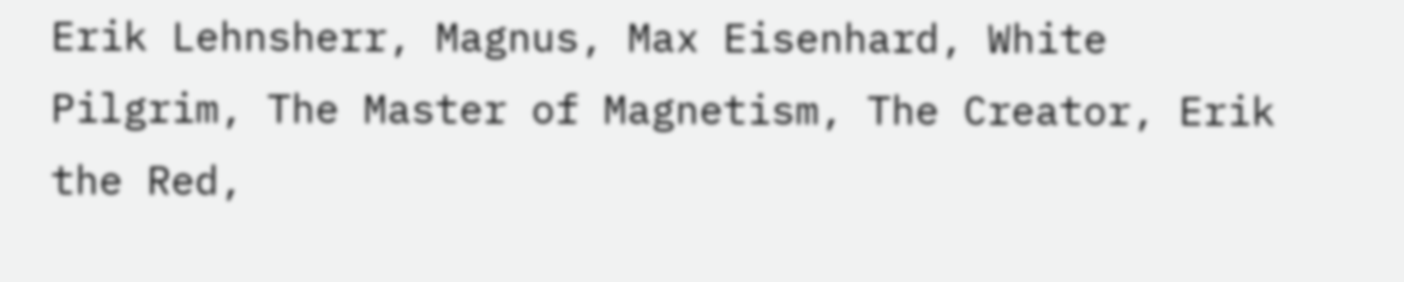Erik Lehnsherr, Magnus, Max Eisenhard, White Pilgrim, The Master of Magnetism, The Creator, Erik the Red,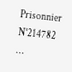Prisonnier N°214782 …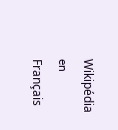Wikipédia en Français